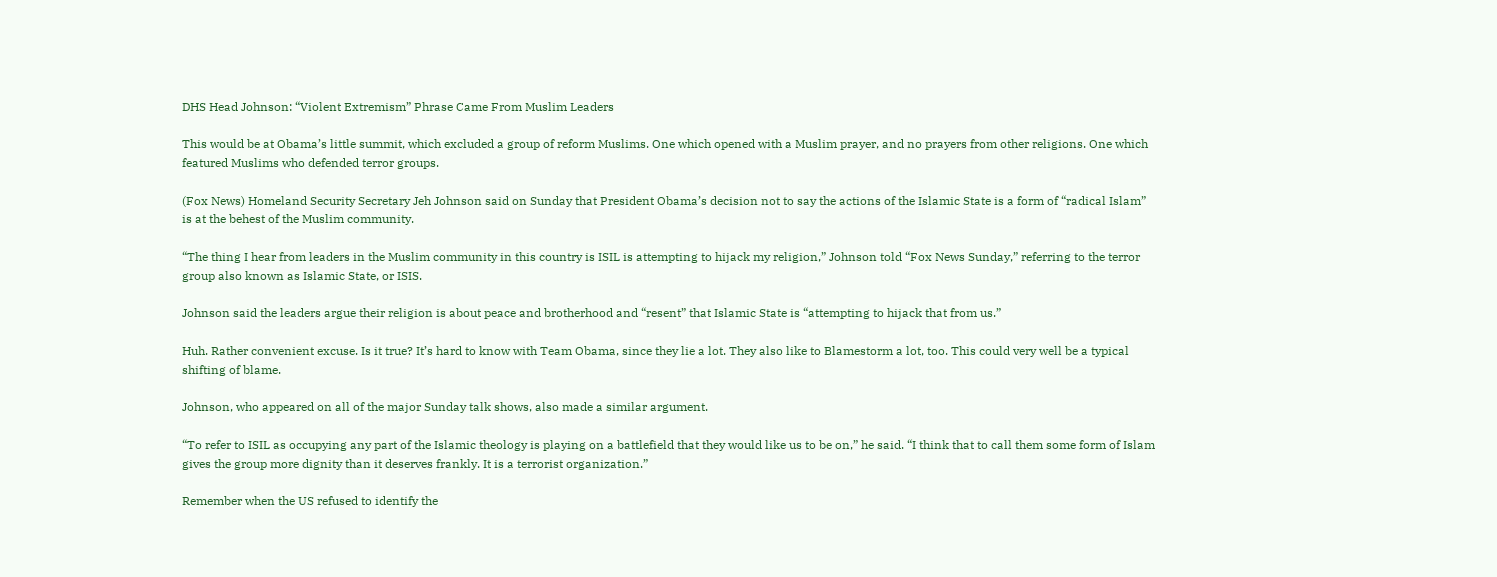DHS Head Johnson: “Violent Extremism” Phrase Came From Muslim Leaders

This would be at Obama’s little summit, which excluded a group of reform Muslims. One which opened with a Muslim prayer, and no prayers from other religions. One which featured Muslims who defended terror groups.

(Fox News) Homeland Security Secretary Jeh Johnson said on Sunday that President Obama’s decision not to say the actions of the Islamic State is a form of “radical Islam” is at the behest of the Muslim community.

“The thing I hear from leaders in the Muslim community in this country is ISIL is attempting to hijack my religion,” Johnson told “Fox News Sunday,” referring to the terror group also known as Islamic State, or ISIS.

Johnson said the leaders argue their religion is about peace and brotherhood and “resent” that Islamic State is “attempting to hijack that from us.”

Huh. Rather convenient excuse. Is it true? It’s hard to know with Team Obama, since they lie a lot. They also like to Blamestorm a lot, too. This could very well be a typical shifting of blame.

Johnson, who appeared on all of the major Sunday talk shows, also made a similar argument.

“To refer to ISIL as occupying any part of the Islamic theology is playing on a battlefield that they would like us to be on,” he said. “I think that to call them some form of Islam gives the group more dignity than it deserves frankly. It is a terrorist organization.”

Remember when the US refused to identify the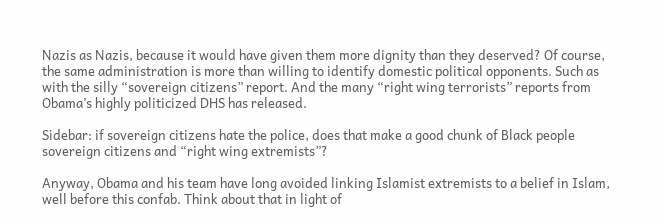Nazis as Nazis, because it would have given them more dignity than they deserved? Of course, the same administration is more than willing to identify domestic political opponents. Such as with the silly “sovereign citizens” report. And the many “right wing terrorists” reports from Obama’s highly politicized DHS has released.

Sidebar: if sovereign citizens hate the police, does that make a good chunk of Black people sovereign citizens and “right wing extremists”?

Anyway, Obama and his team have long avoided linking Islamist extremists to a belief in Islam, well before this confab. Think about that in light of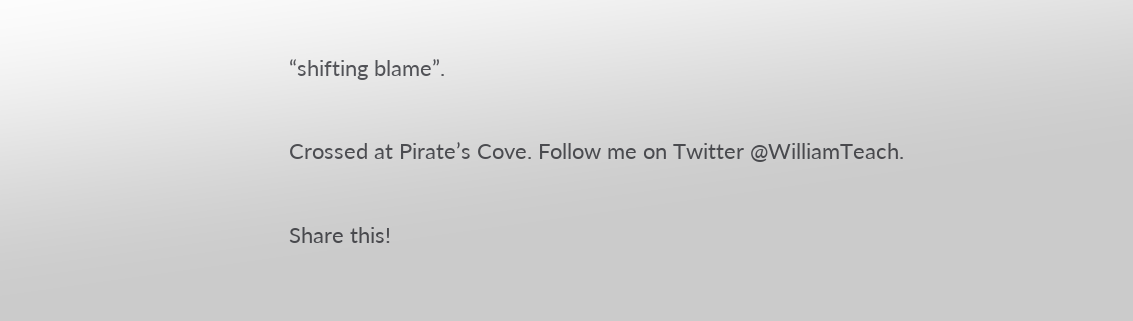“shifting blame”.

Crossed at Pirate’s Cove. Follow me on Twitter @WilliamTeach.

Share this!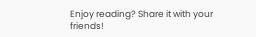Enjoy reading? Share it with your friends!